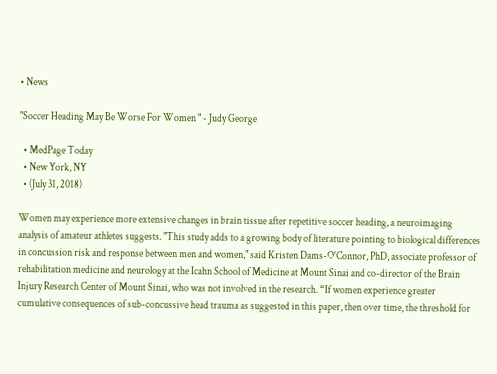• News

"Soccer Heading May Be Worse For Women " - Judy George

  • MedPage Today
  • New York, NY
  • (July 31, 2018)

Women may experience more extensive changes in brain tissue after repetitive soccer heading, a neuroimaging analysis of amateur athletes suggests. "This study adds to a growing body of literature pointing to biological differences in concussion risk and response between men and women," said Kristen Dams-O'Connor, PhD, associate professor of rehabilitation medicine and neurology at the Icahn School of Medicine at Mount Sinai and co-director of the Brain Injury Research Center of Mount Sinai, who was not involved in the research. “If women experience greater cumulative consequences of sub-concussive head trauma as suggested in this paper, then over time, the threshold for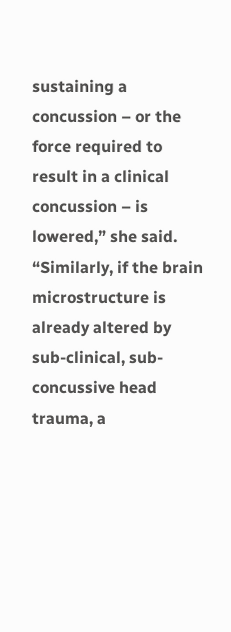sustaining a concussion – or the force required to result in a clinical concussion – is lowered,” she said. “Similarly, if the brain microstructure is already altered by sub-clinical, sub-concussive head trauma, a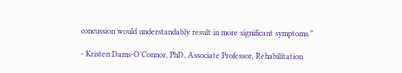concussion would understandably result in more significant symptoms.”

- Kristen Dams-O’Connor, PhD, Associate Professor, Rehabilitation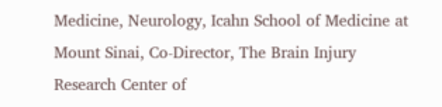Medicine, Neurology, Icahn School of Medicine at Mount Sinai, Co-Director, The Brain Injury Research Center of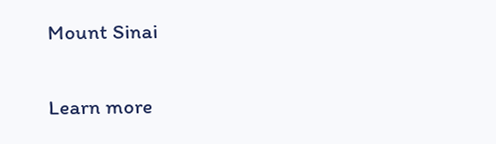Mount Sinai

Learn more